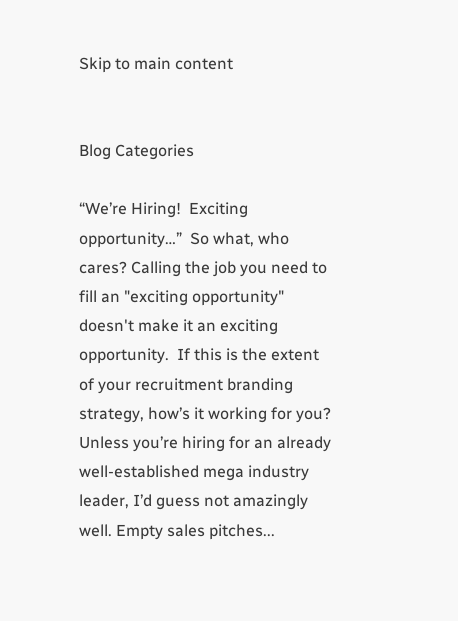Skip to main content


Blog Categories

“We’re Hiring!  Exciting opportunity…”  So what, who cares? Calling the job you need to fill an "exciting opportunity" doesn't make it an exciting opportunity.  If this is the extent of your recruitment branding strategy, how’s it working for you? Unless you’re hiring for an already well-established mega industry leader, I’d guess not amazingly well. Empty sales pitches...